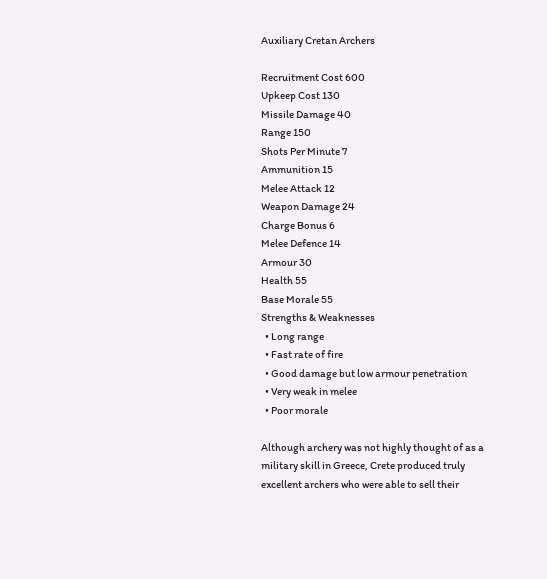Auxiliary Cretan Archers

Recruitment Cost 600
Upkeep Cost 130
Missile Damage 40
Range 150
Shots Per Minute 7
Ammunition 15
Melee Attack 12
Weapon Damage 24
Charge Bonus 6
Melee Defence 14
Armour 30
Health 55
Base Morale 55
Strengths & Weaknesses
  • Long range
  • Fast rate of fire
  • Good damage but low armour penetration
  • Very weak in melee
  • Poor morale

Although archery was not highly thought of as a military skill in Greece, Crete produced truly excellent archers who were able to sell their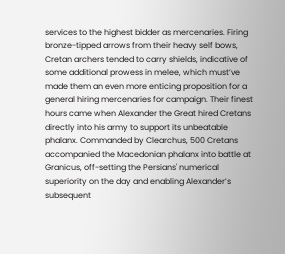services to the highest bidder as mercenaries. Firing bronze-tipped arrows from their heavy self bows, Cretan archers tended to carry shields, indicative of some additional prowess in melee, which must’ve made them an even more enticing proposition for a general hiring mercenaries for campaign. Their finest hours came when Alexander the Great hired Cretans directly into his army to support its unbeatable phalanx. Commanded by Clearchus, 500 Cretans accompanied the Macedonian phalanx into battle at Granicus, off-setting the Persians' numerical superiority on the day and enabling Alexander’s subsequent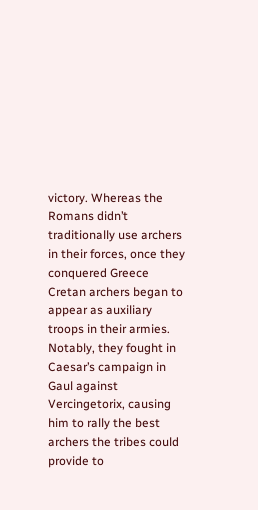victory. Whereas the Romans didn’t traditionally use archers in their forces, once they conquered Greece Cretan archers began to appear as auxiliary troops in their armies. Notably, they fought in Caesar’s campaign in Gaul against Vercingetorix, causing him to rally the best archers the tribes could provide to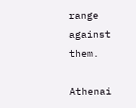range against them.

Athenai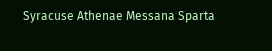Syracuse Athenae Messana Sparta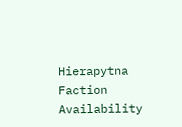Hierapytna
Faction Availability